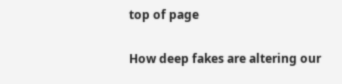top of page

How deep fakes are altering our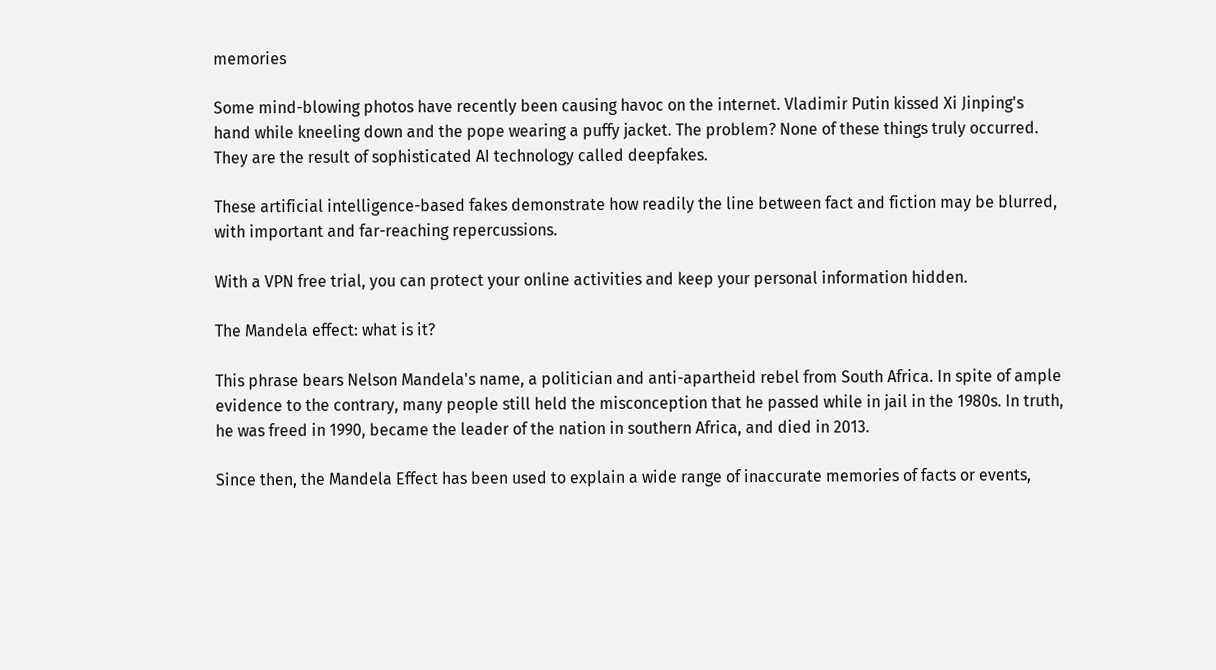memories

Some mind-blowing photos have recently been causing havoc on the internet. Vladimir Putin kissed Xi Jinping's hand while kneeling down and the pope wearing a puffy jacket. The problem? None of these things truly occurred. They are the result of sophisticated AI technology called deepfakes.

These artificial intelligence-based fakes demonstrate how readily the line between fact and fiction may be blurred, with important and far-reaching repercussions.

With a VPN free trial, you can protect your online activities and keep your personal information hidden.

The Mandela effect: what is it?

This phrase bears Nelson Mandela's name, a politician and anti-apartheid rebel from South Africa. In spite of ample evidence to the contrary, many people still held the misconception that he passed while in jail in the 1980s. In truth, he was freed in 1990, became the leader of the nation in southern Africa, and died in 2013.

Since then, the Mandela Effect has been used to explain a wide range of inaccurate memories of facts or events,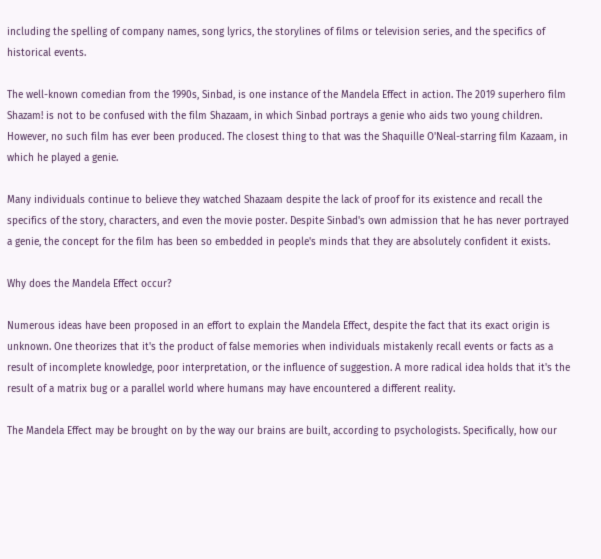including the spelling of company names, song lyrics, the storylines of films or television series, and the specifics of historical events.

The well-known comedian from the 1990s, Sinbad, is one instance of the Mandela Effect in action. The 2019 superhero film Shazam! is not to be confused with the film Shazaam, in which Sinbad portrays a genie who aids two young children. However, no such film has ever been produced. The closest thing to that was the Shaquille O'Neal-starring film Kazaam, in which he played a genie.

Many individuals continue to believe they watched Shazaam despite the lack of proof for its existence and recall the specifics of the story, characters, and even the movie poster. Despite Sinbad's own admission that he has never portrayed a genie, the concept for the film has been so embedded in people's minds that they are absolutely confident it exists.

Why does the Mandela Effect occur?

Numerous ideas have been proposed in an effort to explain the Mandela Effect, despite the fact that its exact origin is unknown. One theorizes that it's the product of false memories when individuals mistakenly recall events or facts as a result of incomplete knowledge, poor interpretation, or the influence of suggestion. A more radical idea holds that it's the result of a matrix bug or a parallel world where humans may have encountered a different reality.

The Mandela Effect may be brought on by the way our brains are built, according to psychologists. Specifically, how our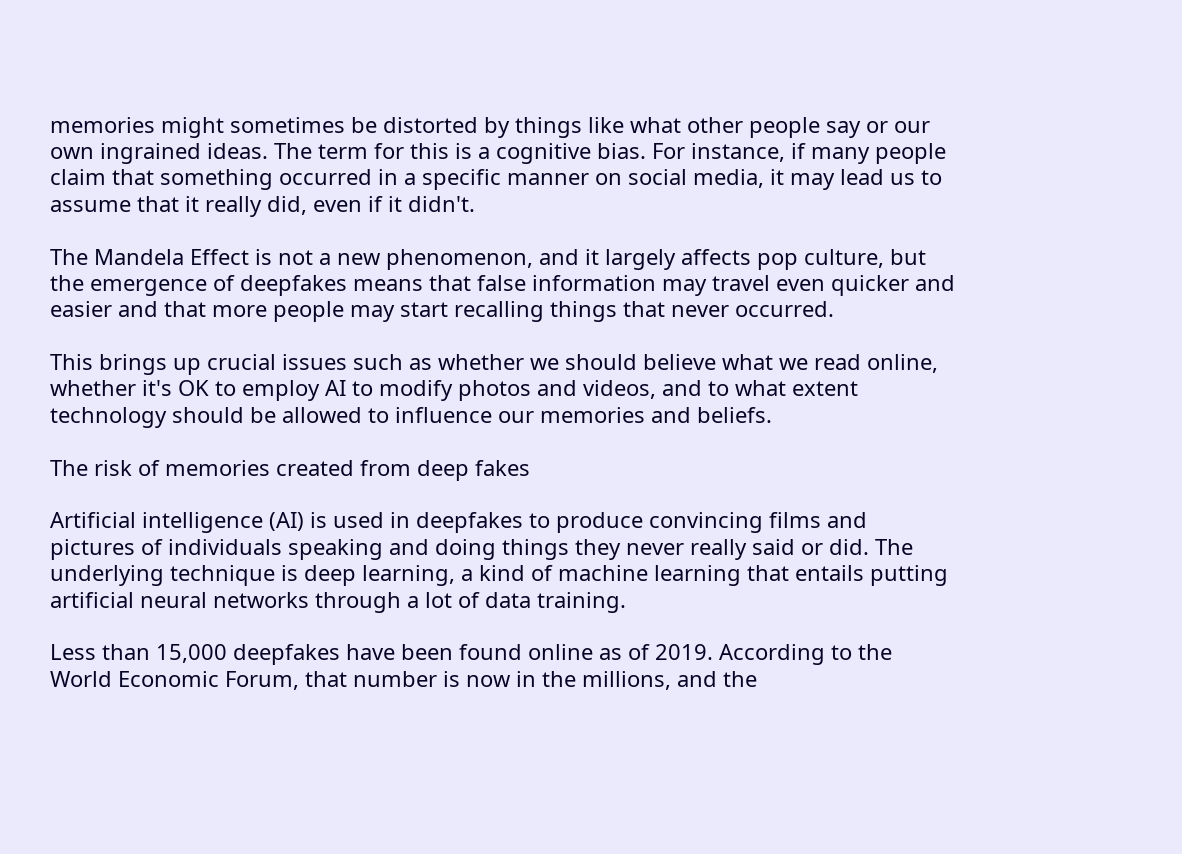memories might sometimes be distorted by things like what other people say or our own ingrained ideas. The term for this is a cognitive bias. For instance, if many people claim that something occurred in a specific manner on social media, it may lead us to assume that it really did, even if it didn't.

The Mandela Effect is not a new phenomenon, and it largely affects pop culture, but the emergence of deepfakes means that false information may travel even quicker and easier and that more people may start recalling things that never occurred.

This brings up crucial issues such as whether we should believe what we read online, whether it's OK to employ AI to modify photos and videos, and to what extent technology should be allowed to influence our memories and beliefs.

The risk of memories created from deep fakes

Artificial intelligence (AI) is used in deepfakes to produce convincing films and pictures of individuals speaking and doing things they never really said or did. The underlying technique is deep learning, a kind of machine learning that entails putting artificial neural networks through a lot of data training.

Less than 15,000 deepfakes have been found online as of 2019. According to the World Economic Forum, that number is now in the millions, and the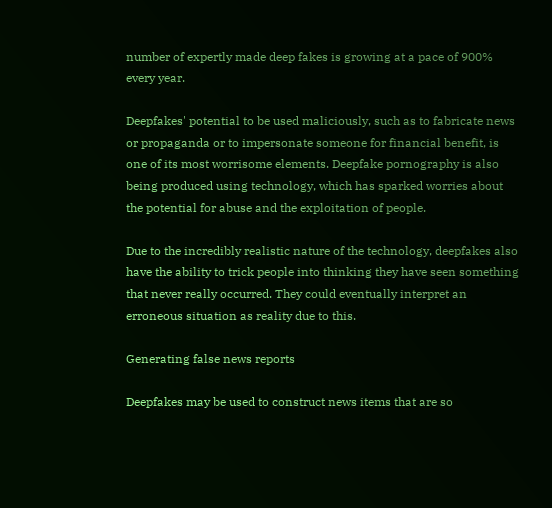number of expertly made deep fakes is growing at a pace of 900% every year.

Deepfakes' potential to be used maliciously, such as to fabricate news or propaganda or to impersonate someone for financial benefit, is one of its most worrisome elements. Deepfake pornography is also being produced using technology, which has sparked worries about the potential for abuse and the exploitation of people.

Due to the incredibly realistic nature of the technology, deepfakes also have the ability to trick people into thinking they have seen something that never really occurred. They could eventually interpret an erroneous situation as reality due to this.

Generating false news reports

Deepfakes may be used to construct news items that are so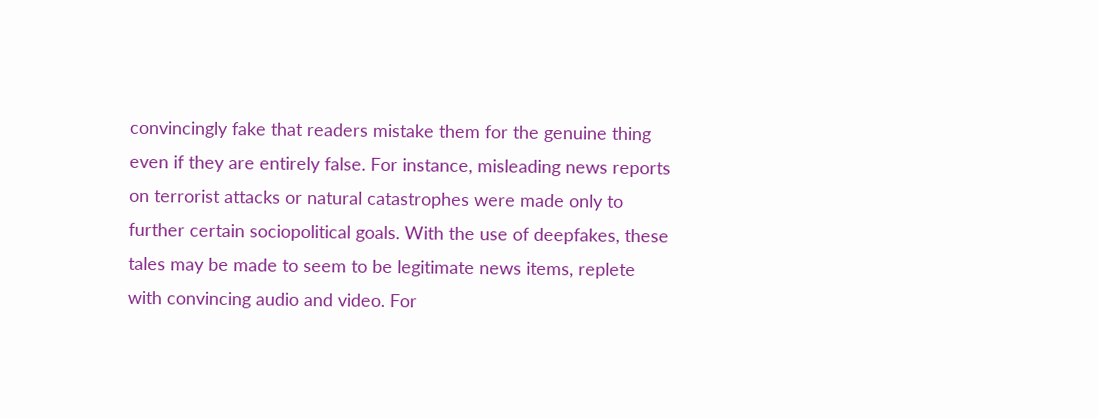convincingly fake that readers mistake them for the genuine thing even if they are entirely false. For instance, misleading news reports on terrorist attacks or natural catastrophes were made only to further certain sociopolitical goals. With the use of deepfakes, these tales may be made to seem to be legitimate news items, replete with convincing audio and video. For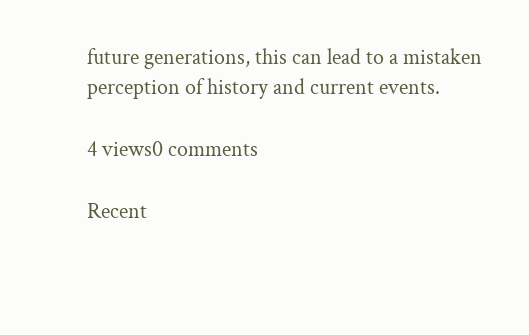future generations, this can lead to a mistaken perception of history and current events.

4 views0 comments

Recent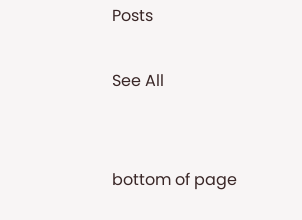Posts

See All


bottom of page